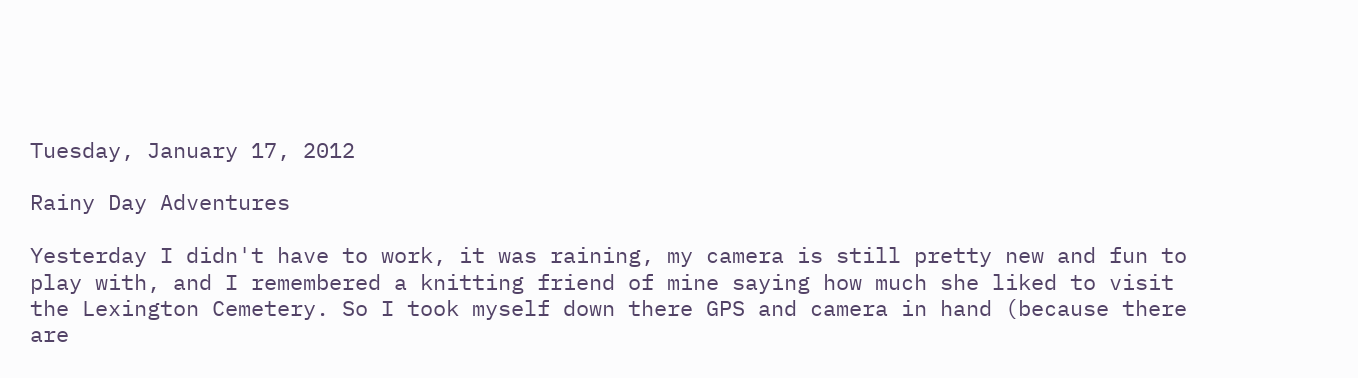Tuesday, January 17, 2012

Rainy Day Adventures

Yesterday I didn't have to work, it was raining, my camera is still pretty new and fun to play with, and I remembered a knitting friend of mine saying how much she liked to visit the Lexington Cemetery. So I took myself down there GPS and camera in hand (because there are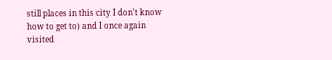still places in this city I don't know how to get to) and I once again visited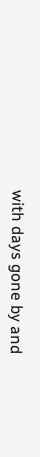with days gone by and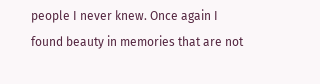people I never knew. Once again I found beauty in memories that are not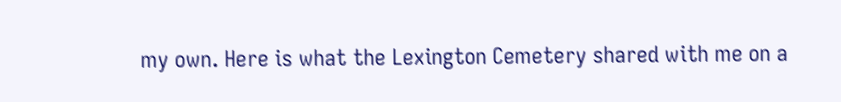my own. Here is what the Lexington Cemetery shared with me on a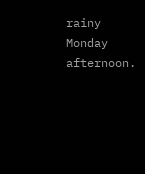rainy Monday afternoon.